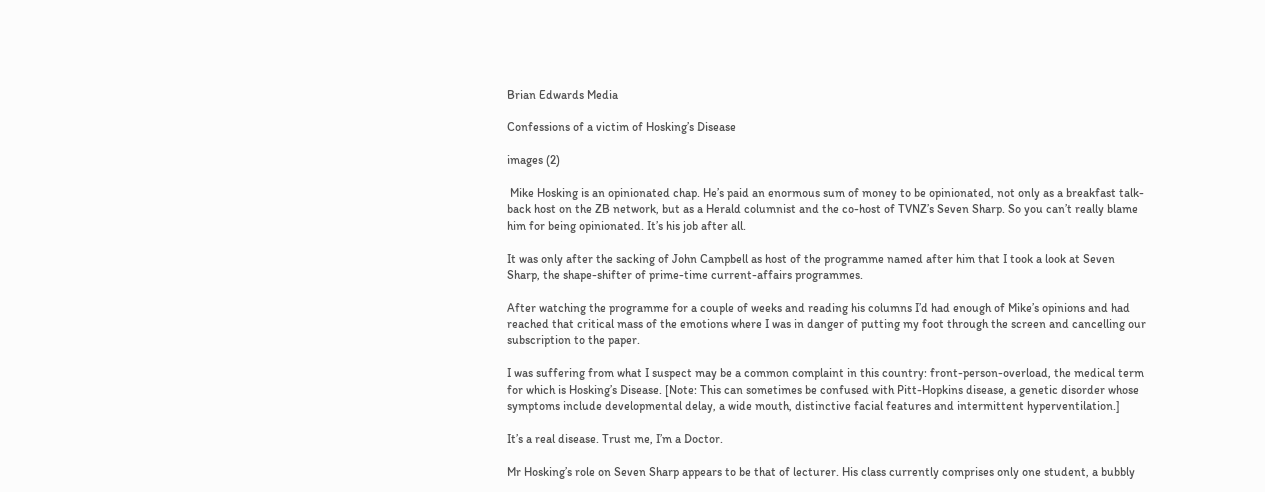Brian Edwards Media

Confessions of a victim of Hosking’s Disease

images (2)

 Mike Hosking is an opinionated chap. He’s paid an enormous sum of money to be opinionated, not only as a breakfast talk-back host on the ZB network, but as a Herald columnist and the co-host of TVNZ’s Seven Sharp. So you can’t really blame him for being opinionated. It’s his job after all.

It was only after the sacking of John Campbell as host of the programme named after him that I took a look at Seven Sharp, the shape-shifter of prime-time current-affairs programmes.

After watching the programme for a couple of weeks and reading his columns I’d had enough of Mike’s opinions and had reached that critical mass of the emotions where I was in danger of putting my foot through the screen and cancelling our subscription to the paper.

I was suffering from what I suspect may be a common complaint in this country: front-person-overload, the medical term for which is Hosking’s Disease. [Note: This can sometimes be confused with Pitt-Hopkins disease, a genetic disorder whose symptoms include developmental delay, a wide mouth, distinctive facial features and intermittent hyperventilation.]

It’s a real disease. Trust me, I’m a Doctor.

Mr Hosking’s role on Seven Sharp appears to be that of lecturer. His class currently comprises only one student, a bubbly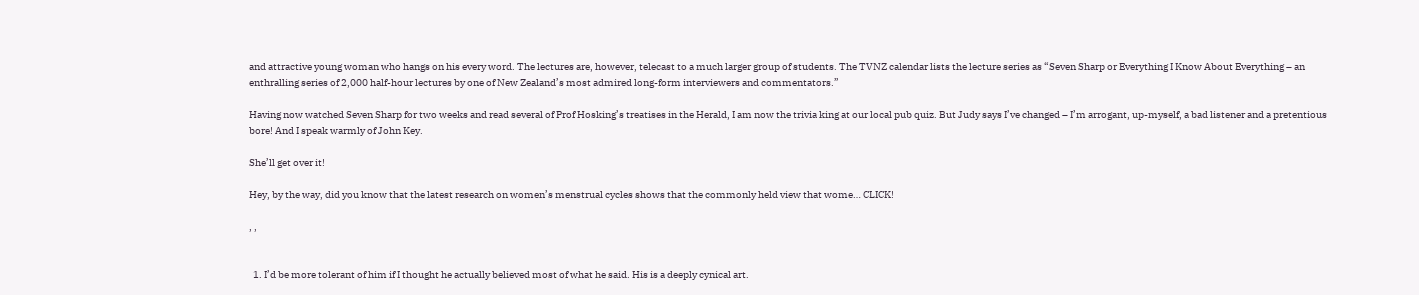and attractive young woman who hangs on his every word. The lectures are, however, telecast to a much larger group of students. The TVNZ calendar lists the lecture series as “Seven Sharp or Everything I Know About Everything – an enthralling series of 2,000 half-hour lectures by one of New Zealand’s most admired long-form interviewers and commentators.”

Having now watched Seven Sharp for two weeks and read several of Prof Hosking’s treatises in the Herald, I am now the trivia king at our local pub quiz. But Judy says I’ve changed – I’m arrogant, up-myself, a bad listener and a pretentious bore! And I speak warmly of John Key.

She’ll get over it!

Hey, by the way, did you know that the latest research on women’s menstrual cycles shows that the commonly held view that wome… CLICK!

, ,


  1. I’d be more tolerant of him if I thought he actually believed most of what he said. His is a deeply cynical art.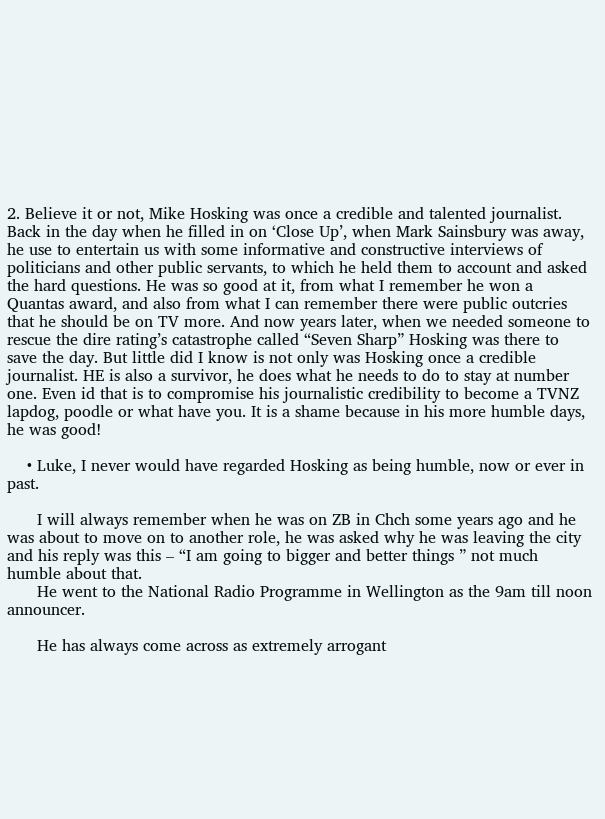2. Believe it or not, Mike Hosking was once a credible and talented journalist. Back in the day when he filled in on ‘Close Up’, when Mark Sainsbury was away, he use to entertain us with some informative and constructive interviews of politicians and other public servants, to which he held them to account and asked the hard questions. He was so good at it, from what I remember he won a Quantas award, and also from what I can remember there were public outcries that he should be on TV more. And now years later, when we needed someone to rescue the dire rating’s catastrophe called “Seven Sharp” Hosking was there to save the day. But little did I know is not only was Hosking once a credible journalist. HE is also a survivor, he does what he needs to do to stay at number one. Even id that is to compromise his journalistic credibility to become a TVNZ lapdog, poodle or what have you. It is a shame because in his more humble days, he was good!

    • Luke, I never would have regarded Hosking as being humble, now or ever in past.

      I will always remember when he was on ZB in Chch some years ago and he was about to move on to another role, he was asked why he was leaving the city and his reply was this – “I am going to bigger and better things ” not much humble about that.
      He went to the National Radio Programme in Wellington as the 9am till noon announcer.

      He has always come across as extremely arrogant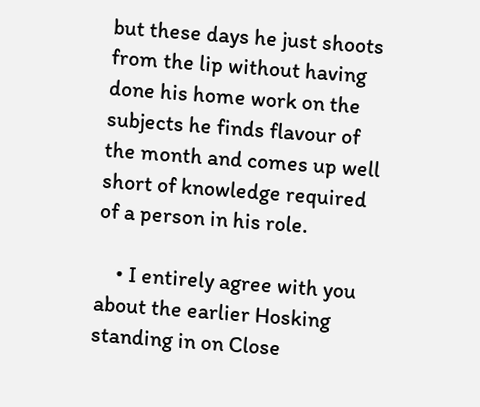but these days he just shoots from the lip without having done his home work on the subjects he finds flavour of the month and comes up well short of knowledge required of a person in his role.

    • I entirely agree with you about the earlier Hosking standing in on Close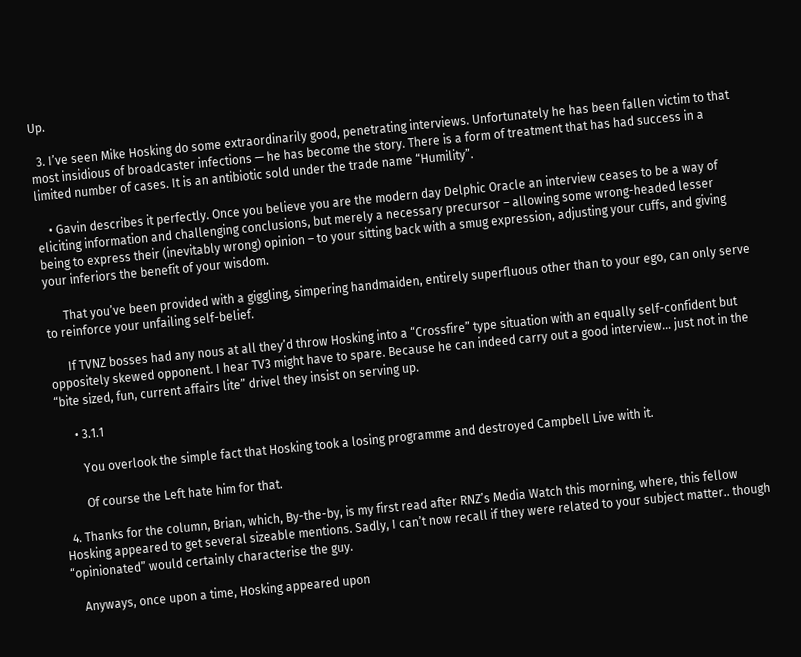Up.

  3. I’ve seen Mike Hosking do some extraordinarily good, penetrating interviews. Unfortunately he has been fallen victim to that most insidious of broadcaster infections — he has become the story. There is a form of treatment that has had success in a limited number of cases. It is an antibiotic sold under the trade name “Humility”.

    • Gavin describes it perfectly. Once you believe you are the modern day Delphic Oracle an interview ceases to be a way of eliciting information and challenging conclusions, but merely a necessary precursor – allowing some wrong-headed lesser being to express their (inevitably wrong) opinion – to your sitting back with a smug expression, adjusting your cuffs, and giving your inferiors the benefit of your wisdom.

      That you’ve been provided with a giggling, simpering handmaiden, entirely superfluous other than to your ego, can only serve to reinforce your unfailing self-belief.

      If TVNZ bosses had any nous at all they’d throw Hosking into a “Crossfire” type situation with an equally self-confident but oppositely skewed opponent. I hear TV3 might have to spare. Because he can indeed carry out a good interview… just not in the “bite sized, fun, current affairs lite” drivel they insist on serving up.

      • 3.1.1

        You overlook the simple fact that Hosking took a losing programme and destroyed Campbell Live with it.

        Of course the Left hate him for that.

  4. Thanks for the column, Brian, which, By-the-by, is my first read after RNZ’s Media Watch this morning, where, this fellow Hosking appeared to get several sizeable mentions. Sadly, I can’t now recall if they were related to your subject matter.. though “opinionated” would certainly characterise the guy.

    Anyways, once upon a time, Hosking appeared upon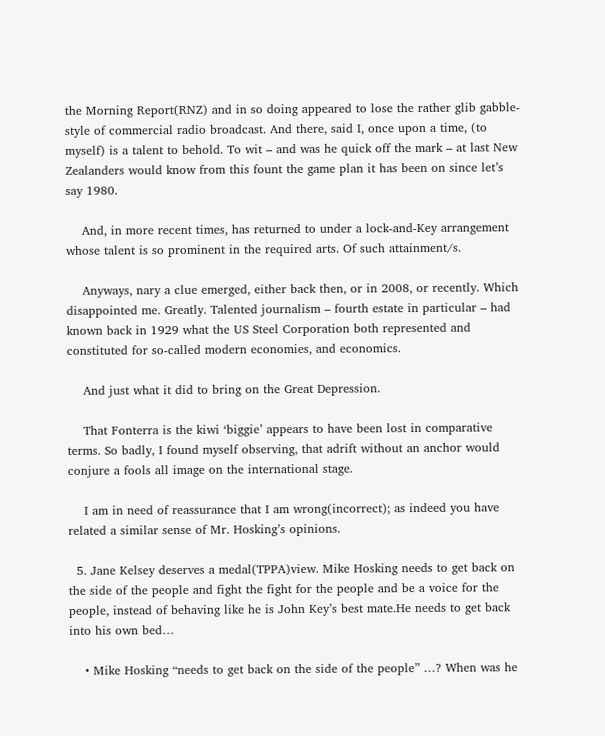the Morning Report(RNZ) and in so doing appeared to lose the rather glib gabble-style of commercial radio broadcast. And there, said I, once upon a time, (to myself) is a talent to behold. To wit – and was he quick off the mark – at last New Zealanders would know from this fount the game plan it has been on since let’s say 1980.

    And, in more recent times, has returned to under a lock-and-Key arrangement whose talent is so prominent in the required arts. Of such attainment/s.

    Anyways, nary a clue emerged, either back then, or in 2008, or recently. Which disappointed me. Greatly. Talented journalism – fourth estate in particular – had known back in 1929 what the US Steel Corporation both represented and constituted for so-called modern economies, and economics.

    And just what it did to bring on the Great Depression.

    That Fonterra is the kiwi ‘biggie’ appears to have been lost in comparative terms. So badly, I found myself observing, that adrift without an anchor would conjure a fools all image on the international stage.

    I am in need of reassurance that I am wrong(incorrect); as indeed you have related a similar sense of Mr. Hosking’s opinions.

  5. Jane Kelsey deserves a medal(TPPA)view. Mike Hosking needs to get back on the side of the people and fight the fight for the people and be a voice for the people, instead of behaving like he is John Key’s best mate.He needs to get back into his own bed…

    • Mike Hosking “needs to get back on the side of the people” …? When was he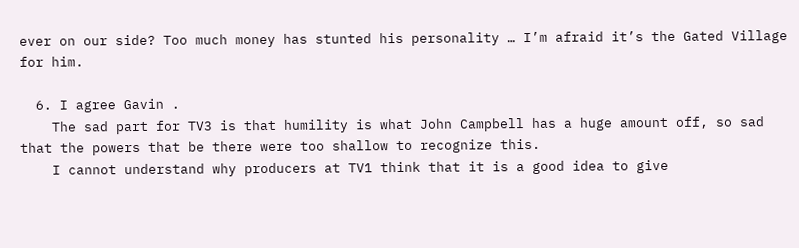ever on our side? Too much money has stunted his personality … I’m afraid it’s the Gated Village for him.

  6. I agree Gavin .
    The sad part for TV3 is that humility is what John Campbell has a huge amount off, so sad that the powers that be there were too shallow to recognize this.
    I cannot understand why producers at TV1 think that it is a good idea to give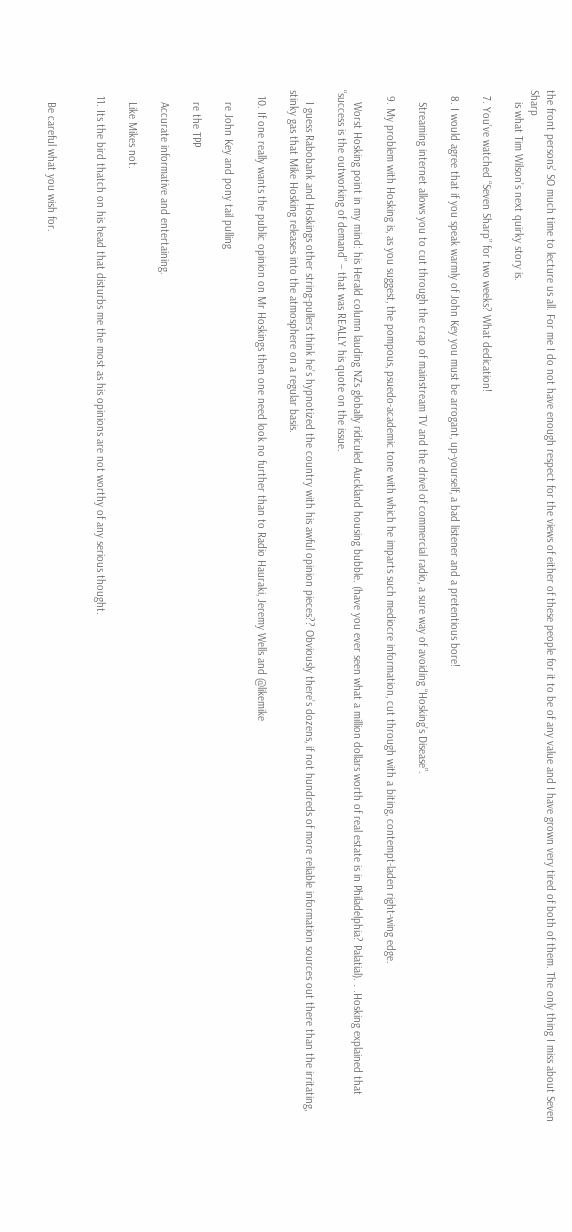the front persons’ SO much time to lecture us all. For me I do not have enough respect for the views of either of these people for it to be of any value and I have grown very tired of both of them. The only thing I miss about Seven Sharp
    is what Tim Wilson’s next quirky story is.

  7. You’ve watched “Seven Sharp” for two weeks? What dedication!

  8. I would agree that if you speak warmly of John Key you must be arrogant, up-yourself, a bad listener and a pretentious bore!

    Streaming internet allows you to cut through the crap of mainstream TV and the drivel of commercial radio, a sure way of avoiding “Hosking’s Disease”.

  9. My problem with Hosking is, as you suggest, the pompous, psuedo-academic tone with which he imparts such mediocre information, cut through with a biting, contempt-laden right-wing edge.

    Worst Hosking point in my mind: his Herald column lauding NZs globally ridiculed Auckland housing bubble. (have you ever seen what a million dollars worth of real estate is in Philadelphia? Palatial). . .Hosking explained that “success is the outworking of demand” – that was REALLY his quote on the issue.

    I guess Rabobank and Hoskings other string-pullers think he’s hypnotized the country with his awful opinion pieces?? Obviously there’s dozens, if not hundreds of more reliable information sources out there than the irritating, stinky gas that Mike Hosking releases into the atmosphere on a regular basis.

  10. If one really wants the public opinion on Mr Hoskings then one need look no further than to Radio Hauraki, Jeremy Wells and @likemike

    re John Key and pony tail pulling

    re the TPP

    Accurate informative and entertaining.

    Like Mikes not.

  11. Its the bird thatch on his head that disturbs me the most as his opinions are not worthy of any serious thought.


    Be careful what you wish for.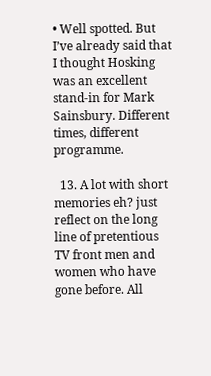• Well spotted. But I’ve already said that I thought Hosking was an excellent stand-in for Mark Sainsbury. Different times, different programme.

  13. A lot with short memories eh? just reflect on the long line of pretentious TV front men and women who have gone before. All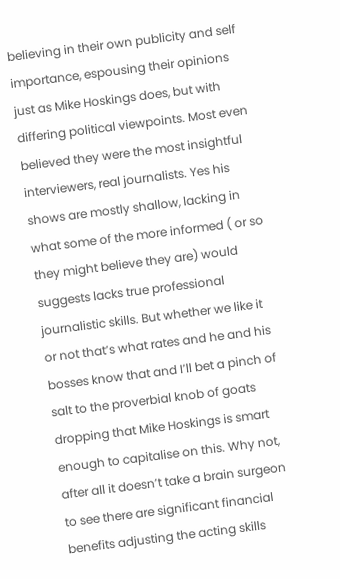believing in their own publicity and self importance, espousing their opinions just as Mike Hoskings does, but with differing political viewpoints. Most even believed they were the most insightful interviewers, real journalists. Yes his shows are mostly shallow, lacking in what some of the more informed ( or so they might believe they are) would suggests lacks true professional journalistic skills. But whether we like it or not that’s what rates and he and his bosses know that and I’ll bet a pinch of salt to the proverbial knob of goats dropping that Mike Hoskings is smart enough to capitalise on this. Why not, after all it doesn’t take a brain surgeon to see there are significant financial benefits adjusting the acting skills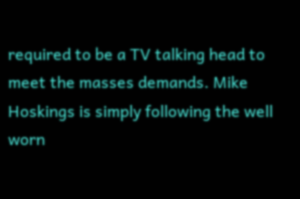required to be a TV talking head to meet the masses demands. Mike Hoskings is simply following the well worn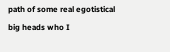path of some real egotistical big heads who I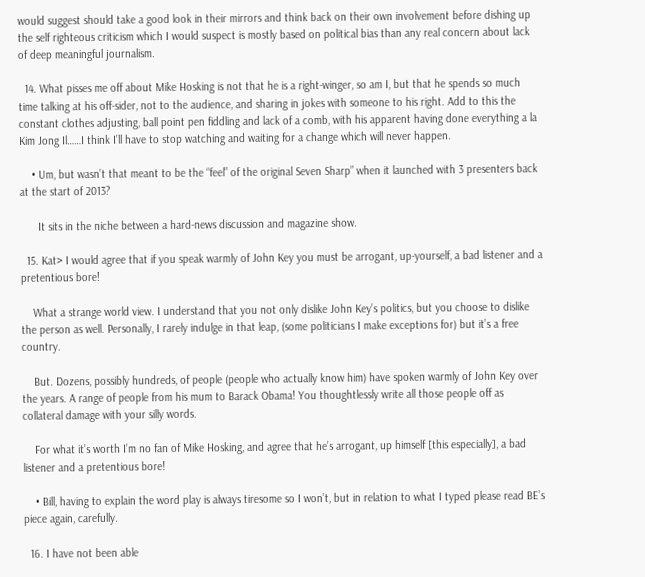would suggest should take a good look in their mirrors and think back on their own involvement before dishing up the self righteous criticism which I would suspect is mostly based on political bias than any real concern about lack of deep meaningful journalism.

  14. What pisses me off about Mike Hosking is not that he is a right-winger, so am I, but that he spends so much time talking at his off-sider, not to the audience, and sharing in jokes with someone to his right. Add to this the constant clothes adjusting, ball point pen fiddling and lack of a comb, with his apparent having done everything a la Kim Jong Il……I think I’ll have to stop watching and waiting for a change which will never happen.

    • Um, but wasn’t that meant to be the “feel” of the original Seven Sharp” when it launched with 3 presenters back at the start of 2013?

      It sits in the niche between a hard-news discussion and magazine show.

  15. Kat> I would agree that if you speak warmly of John Key you must be arrogant, up-yourself, a bad listener and a pretentious bore!

    What a strange world view. I understand that you not only dislike John Key’s politics, but you choose to dislike the person as well. Personally, I rarely indulge in that leap, (some politicians I make exceptions for) but it’s a free country.

    But. Dozens, possibly hundreds, of people (people who actually know him) have spoken warmly of John Key over the years. A range of people from his mum to Barack Obama! You thoughtlessly write all those people off as collateral damage with your silly words.

    For what it’s worth I’m no fan of Mike Hosking, and agree that he’s arrogant, up himself [this especially], a bad listener and a pretentious bore!

    • Bill, having to explain the word play is always tiresome so I won’t, but in relation to what I typed please read BE’s piece again, carefully.

  16. I have not been able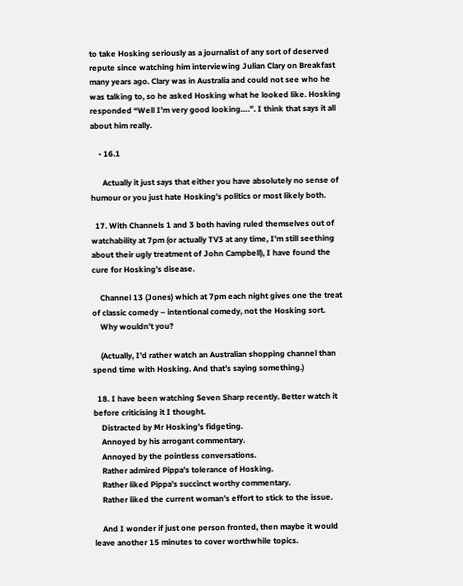to take Hosking seriously as a journalist of any sort of deserved repute since watching him interviewing Julian Clary on Breakfast many years ago. Clary was in Australia and could not see who he was talking to, so he asked Hosking what he looked like. Hosking responded “Well I’m very good looking….”. I think that says it all about him really.

    • 16.1

      Actually it just says that either you have absolutely no sense of humour or you just hate Hosking’s politics or most likely both.

  17. With Channels 1 and 3 both having ruled themselves out of watchability at 7pm (or actually TV3 at any time, I’m still seething about their ugly treatment of John Campbell), I have found the cure for Hosking’s disease.

    Channel 13 (Jones) which at 7pm each night gives one the treat of classic comedy – intentional comedy, not the Hosking sort.
    Why wouldn’t you?

    (Actually, I’d rather watch an Australian shopping channel than spend time with Hosking. And that’s saying something.)

  18. I have been watching Seven Sharp recently. Better watch it before criticising it I thought.
    Distracted by Mr Hosking’s fidgeting.
    Annoyed by his arrogant commentary.
    Annoyed by the pointless conversations.
    Rather admired Pippa’s tolerance of Hosking.
    Rather liked Pippa’s succinct worthy commentary.
    Rather liked the current woman’s effort to stick to the issue.

    And I wonder if just one person fronted, then maybe it would leave another 15 minutes to cover worthwhile topics.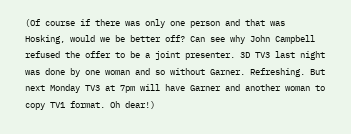(Of course if there was only one person and that was Hosking, would we be better off? Can see why John Campbell refused the offer to be a joint presenter. 3D TV3 last night was done by one woman and so without Garner. Refreshing. But next Monday TV3 at 7pm will have Garner and another woman to copy TV1 format. Oh dear!)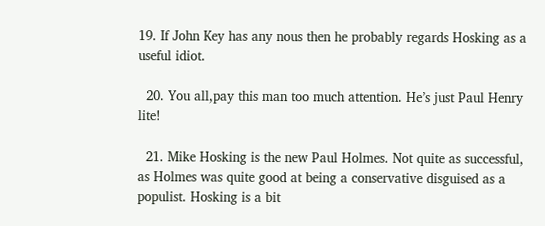19. If John Key has any nous then he probably regards Hosking as a useful idiot.

  20. You all,pay this man too much attention. He’s just Paul Henry lite!

  21. Mike Hosking is the new Paul Holmes. Not quite as successful, as Holmes was quite good at being a conservative disguised as a populist. Hosking is a bit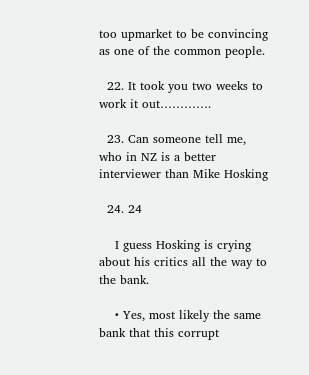too upmarket to be convincing as one of the common people.

  22. It took you two weeks to work it out………….

  23. Can someone tell me, who in NZ is a better interviewer than Mike Hosking

  24. 24

    I guess Hosking is crying about his critics all the way to the bank.

    • Yes, most likely the same bank that this corrupt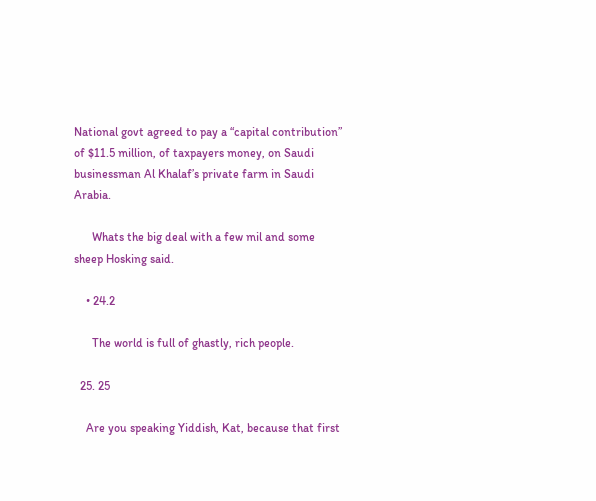National govt agreed to pay a “capital contribution” of $11.5 million, of taxpayers money, on Saudi businessman Al Khalaf’s private farm in Saudi Arabia.

      Whats the big deal with a few mil and some sheep Hosking said.

    • 24.2

      The world is full of ghastly, rich people.

  25. 25

    Are you speaking Yiddish, Kat, because that first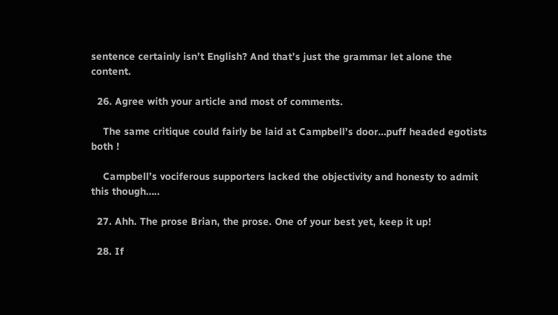sentence certainly isn’t English? And that’s just the grammar let alone the content.

  26. Agree with your article and most of comments.

    The same critique could fairly be laid at Campbell’s door…puff headed egotists both !

    Campbell’s vociferous supporters lacked the objectivity and honesty to admit this though…..

  27. Ahh. The prose Brian, the prose. One of your best yet, keep it up!

  28. If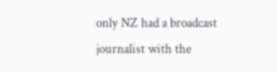only NZ had a broadcast journalist with the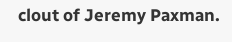clout of Jeremy Paxman.